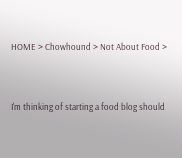HOME > Chowhound > Not About Food >


I'm thinking of starting a food blog should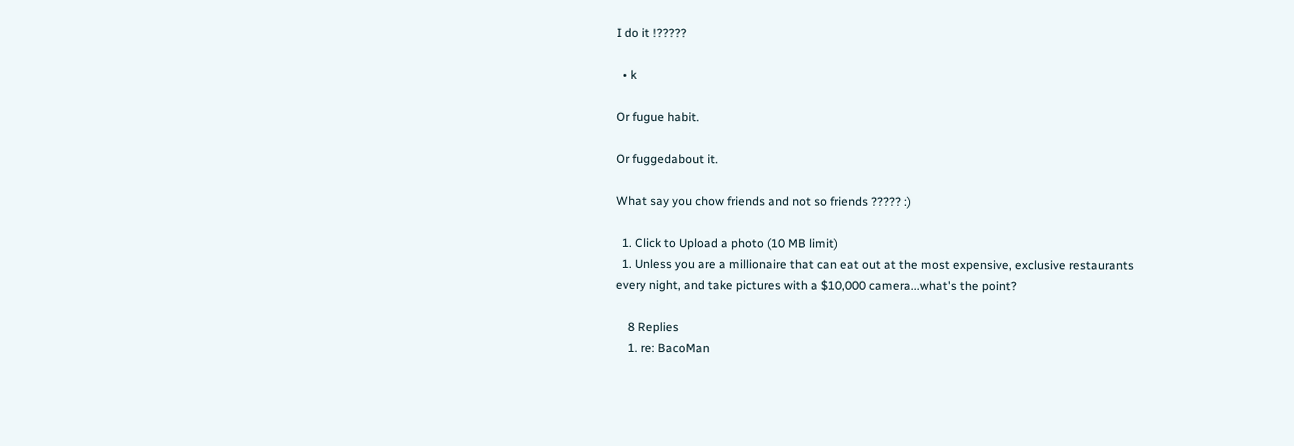I do it !?????

  • k

Or fugue habit.

Or fuggedabout it.

What say you chow friends and not so friends ????? :)

  1. Click to Upload a photo (10 MB limit)
  1. Unless you are a millionaire that can eat out at the most expensive, exclusive restaurants every night, and take pictures with a $10,000 camera...what's the point?

    8 Replies
    1. re: BacoMan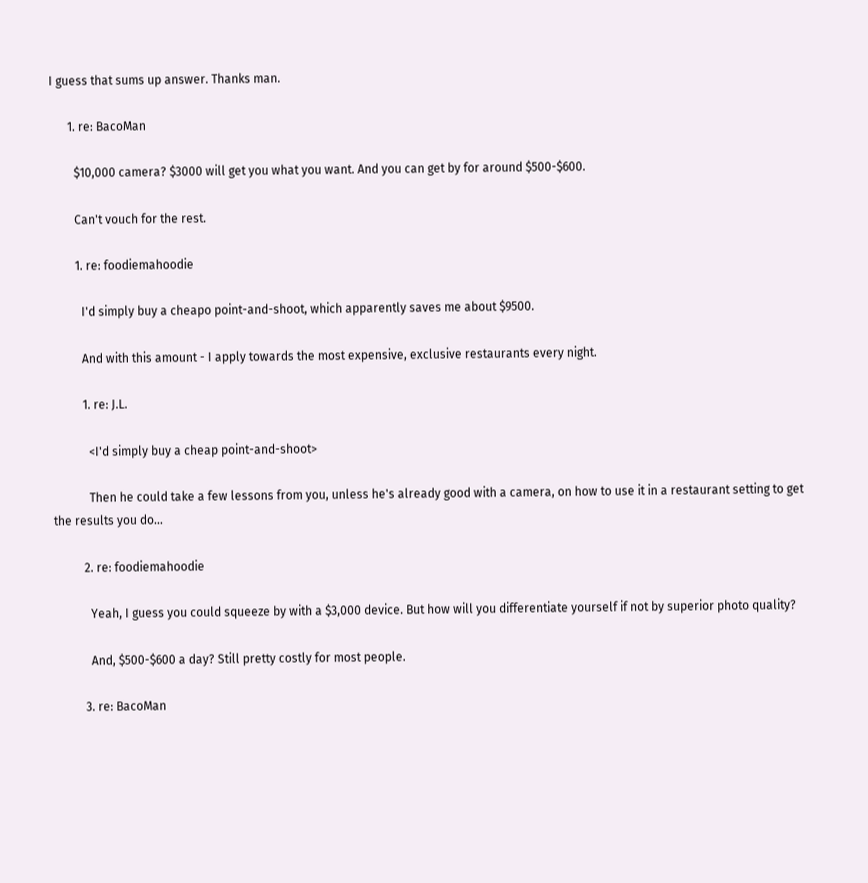I guess that sums up answer. Thanks man.

      1. re: BacoMan

        $10,000 camera? $3000 will get you what you want. And you can get by for around $500-$600.

        Can't vouch for the rest.

        1. re: foodiemahoodie

          I'd simply buy a cheapo point-and-shoot, which apparently saves me about $9500.

          And with this amount - I apply towards the most expensive, exclusive restaurants every night.

          1. re: J.L.

            <I'd simply buy a cheap point-and-shoot>

            Then he could take a few lessons from you, unless he's already good with a camera, on how to use it in a restaurant setting to get the results you do…

          2. re: foodiemahoodie

            Yeah, I guess you could squeeze by with a $3,000 device. But how will you differentiate yourself if not by superior photo quality?

            And, $500-$600 a day? Still pretty costly for most people.

          3. re: BacoMan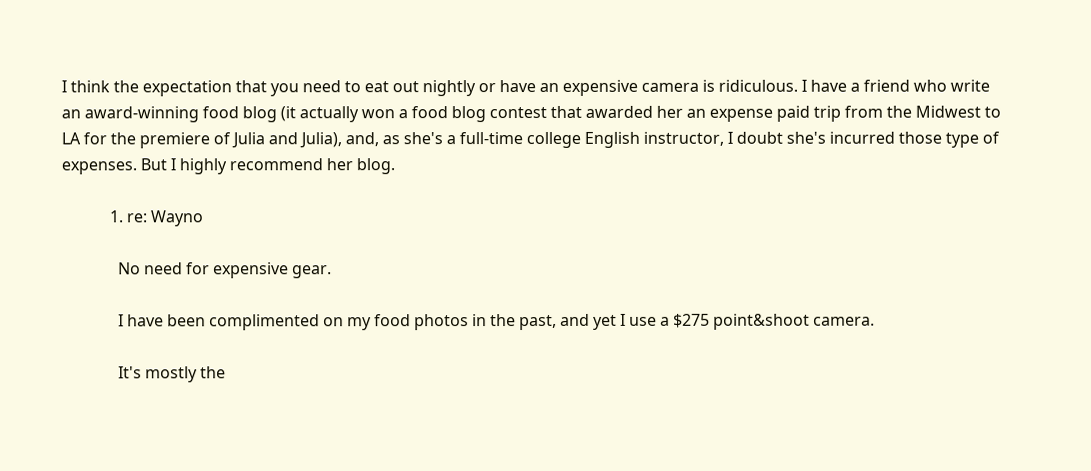I think the expectation that you need to eat out nightly or have an expensive camera is ridiculous. I have a friend who write an award-winning food blog (it actually won a food blog contest that awarded her an expense paid trip from the Midwest to LA for the premiere of Julia and Julia), and, as she's a full-time college English instructor, I doubt she's incurred those type of expenses. But I highly recommend her blog.

            1. re: Wayno

              No need for expensive gear.

              I have been complimented on my food photos in the past, and yet I use a $275 point&shoot camera.

              It's mostly the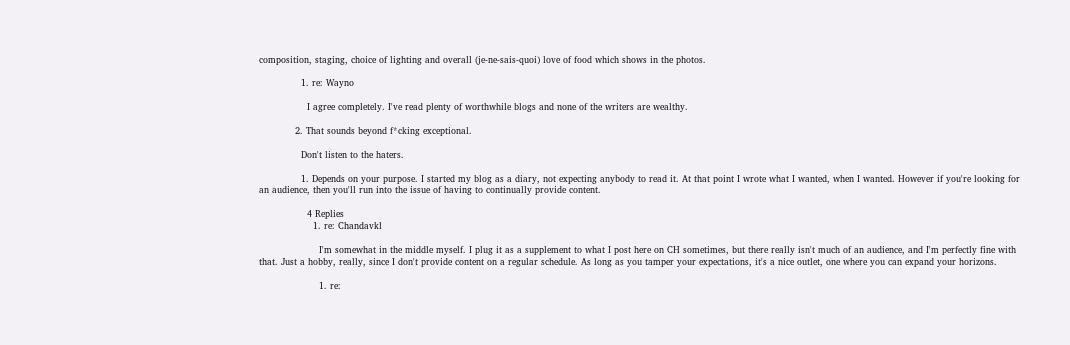composition, staging, choice of lighting and overall (je-ne-sais-quoi) love of food which shows in the photos.

              1. re: Wayno

                I agree completely. I've read plenty of worthwhile blogs and none of the writers are wealthy.

            2. That sounds beyond f*cking exceptional.

              Don't listen to the haters.

              1. Depends on your purpose. I started my blog as a diary, not expecting anybody to read it. At that point I wrote what I wanted, when I wanted. However if you're looking for an audience, then you'll run into the issue of having to continually provide content.

                4 Replies
                  1. re: Chandavkl

                    I'm somewhat in the middle myself. I plug it as a supplement to what I post here on CH sometimes, but there really isn't much of an audience, and I'm perfectly fine with that. Just a hobby, really, since I don't provide content on a regular schedule. As long as you tamper your expectations, it's a nice outlet, one where you can expand your horizons.

                    1. re: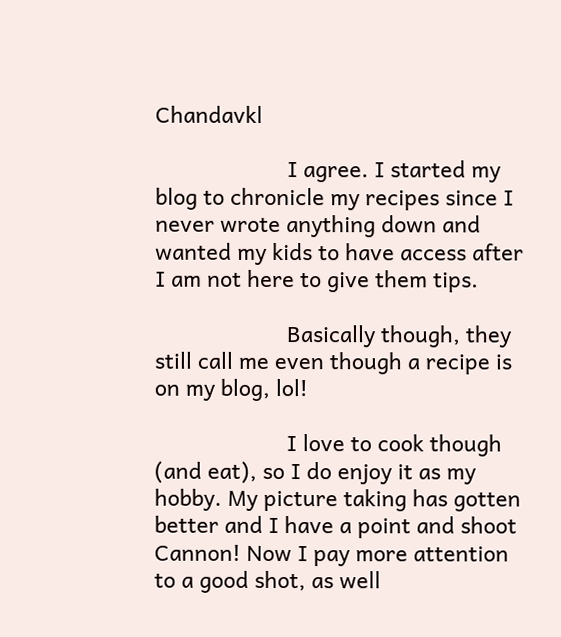Chandavkl

                      I agree. I started my blog to chronicle my recipes since I never wrote anything down and wanted my kids to have access after I am not here to give them tips.

                      Basically though, they still call me even though a recipe is on my blog, lol!

                      I love to cook though (and eat), so I do enjoy it as my hobby. My picture taking has gotten better and I have a point and shoot Cannon! Now I pay more attention to a good shot, as well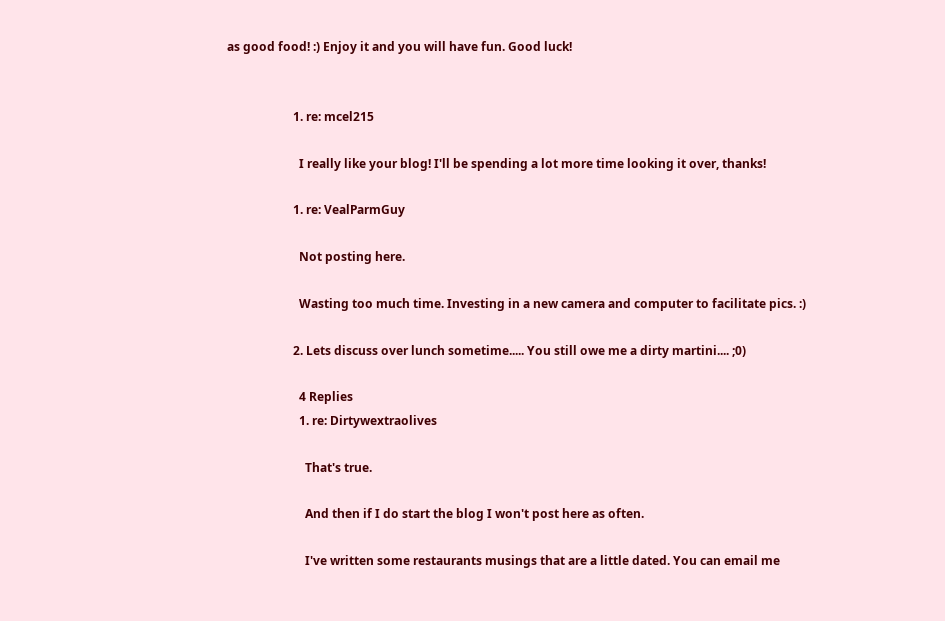as good food! :) Enjoy it and you will have fun. Good luck!


                      1. re: mcel215

                        I really like your blog! I'll be spending a lot more time looking it over, thanks!

                      1. re: VealParmGuy

                        Not posting here.

                        Wasting too much time. Investing in a new camera and computer to facilitate pics. :)

                      2. Lets discuss over lunch sometime..... You still owe me a dirty martini.... ;0)

                        4 Replies
                        1. re: Dirtywextraolives

                          That's true.

                          And then if I do start the blog I won't post here as often.

                          I've written some restaurants musings that are a little dated. You can email me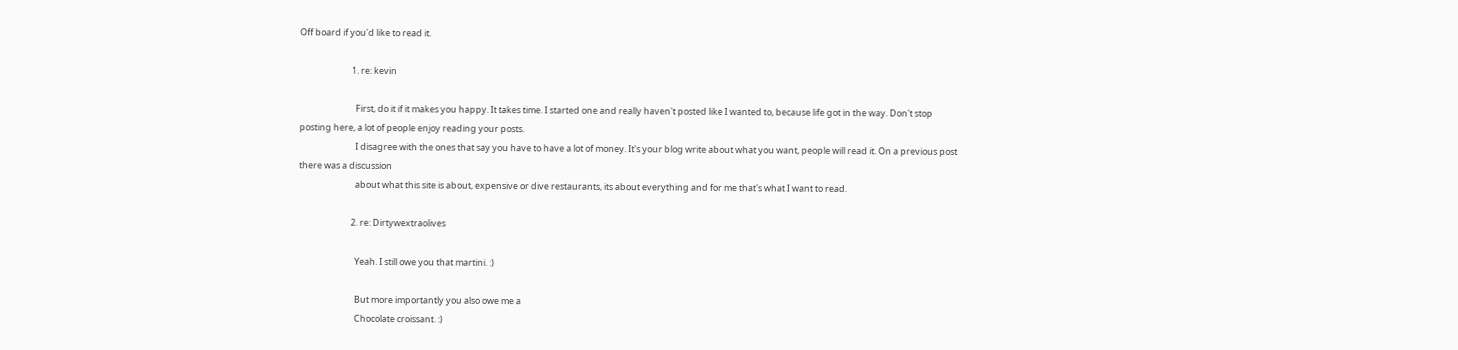Off board if you'd like to read it.

                          1. re: kevin

                            First, do it if it makes you happy. It takes time. I started one and really haven't posted like I wanted to, because life got in the way. Don't stop posting here, a lot of people enjoy reading your posts.
                            I disagree with the ones that say you have to have a lot of money. It's your blog write about what you want, people will read it. On a previous post there was a discussion
                            about what this site is about, expensive or dive restaurants, its about everything and for me that's what I want to read.

                          2. re: Dirtywextraolives

                            Yeah. I still owe you that martini. :)

                            But more importantly you also owe me a
                            Chocolate croissant. :)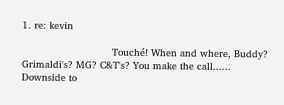1. re: kevin

                              Touché! When and where, Buddy? Grimaldi's? MG? C&T's? You make the call...... Downside to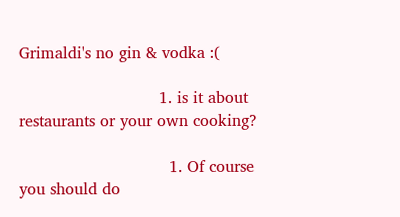Grimaldi's no gin & vodka :(

                            1. is it about restaurants or your own cooking?

                              1. Of course you should do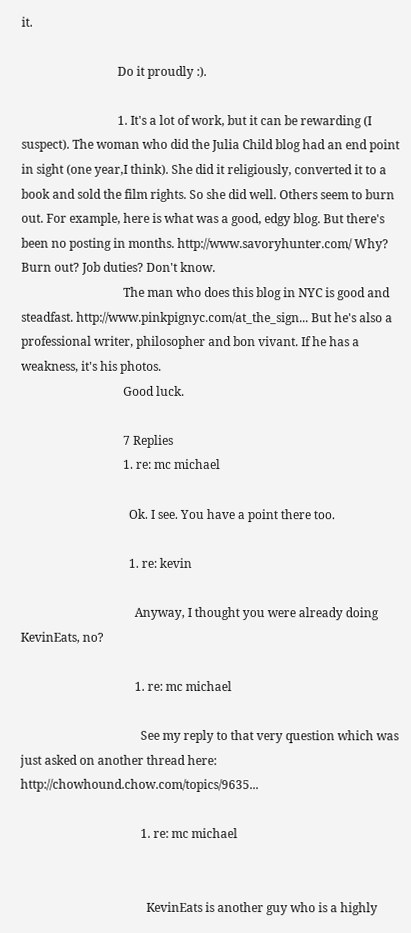it.

                                Do it proudly :).

                                1. It's a lot of work, but it can be rewarding (I suspect). The woman who did the Julia Child blog had an end point in sight (one year,I think). She did it religiously, converted it to a book and sold the film rights. So she did well. Others seem to burn out. For example, here is what was a good, edgy blog. But there's been no posting in months. http://www.savoryhunter.com/ Why? Burn out? Job duties? Don't know.
                                  The man who does this blog in NYC is good and steadfast. http://www.pinkpignyc.com/at_the_sign... But he's also a professional writer, philosopher and bon vivant. If he has a weakness, it's his photos.
                                  Good luck.

                                  7 Replies
                                  1. re: mc michael

                                    Ok. I see. You have a point there too.

                                    1. re: kevin

                                      Anyway, I thought you were already doing KevinEats, no?

                                      1. re: mc michael

                                        See my reply to that very question which was just asked on another thread here: http://chowhound.chow.com/topics/9635...

                                        1. re: mc michael


                                          KevinEats is another guy who is a highly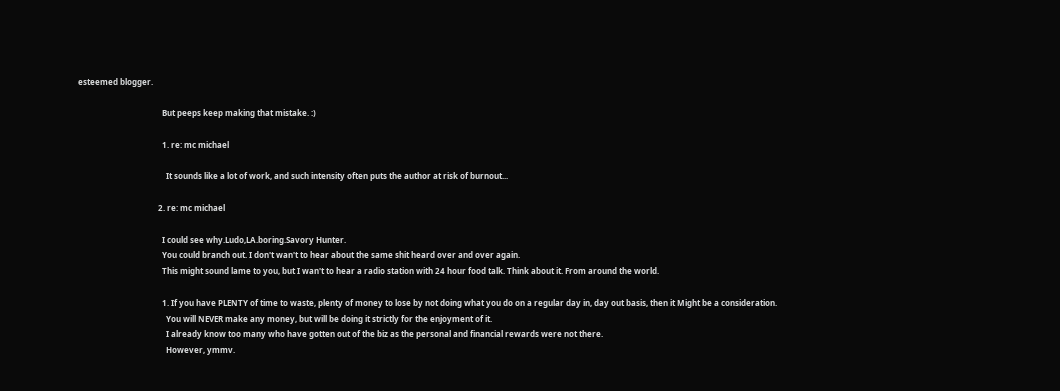esteemed blogger.

                                          But peeps keep making that mistake. :)

                                          1. re: mc michael

                                            It sounds like a lot of work, and such intensity often puts the author at risk of burnout...

                                        2. re: mc michael

                                          I could see why.Ludo,LA.boring.Savory Hunter.
                                          You could branch out. I don't wan't to hear about the same shit heard over and over again.
                                          This might sound lame to you, but I wan't to hear a radio station with 24 hour food talk. Think about it. From around the world.

                                          1. If you have PLENTY of time to waste, plenty of money to lose by not doing what you do on a regular day in, day out basis, then it Might be a consideration.
                                            You will NEVER make any money, but will be doing it strictly for the enjoyment of it.
                                            I already know too many who have gotten out of the biz as the personal and financial rewards were not there.
                                            However, ymmv.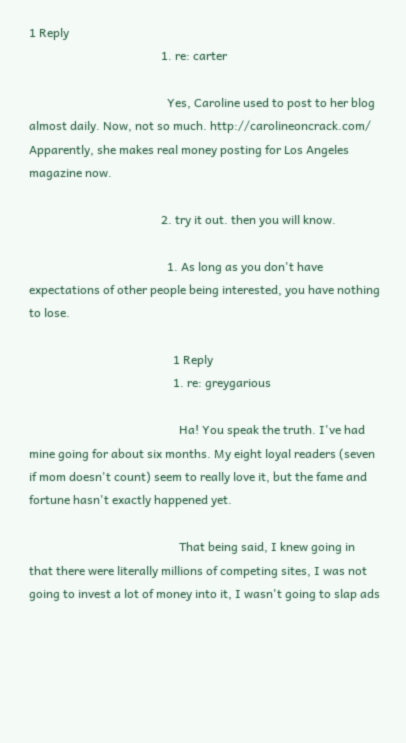1 Reply
                                            1. re: carter

                                              Yes, Caroline used to post to her blog almost daily. Now, not so much. http://carolineoncrack.com/ Apparently, she makes real money posting for Los Angeles magazine now.

                                            2. try it out. then you will know.

                                              1. As long as you don't have expectations of other people being interested, you have nothing to lose.

                                                1 Reply
                                                1. re: greygarious

                                                  Ha! You speak the truth. I've had mine going for about six months. My eight loyal readers (seven if mom doesn't count) seem to really love it, but the fame and fortune hasn't exactly happened yet.

                                                  That being said, I knew going in that there were literally millions of competing sites, I was not going to invest a lot of money into it, I wasn't going to slap ads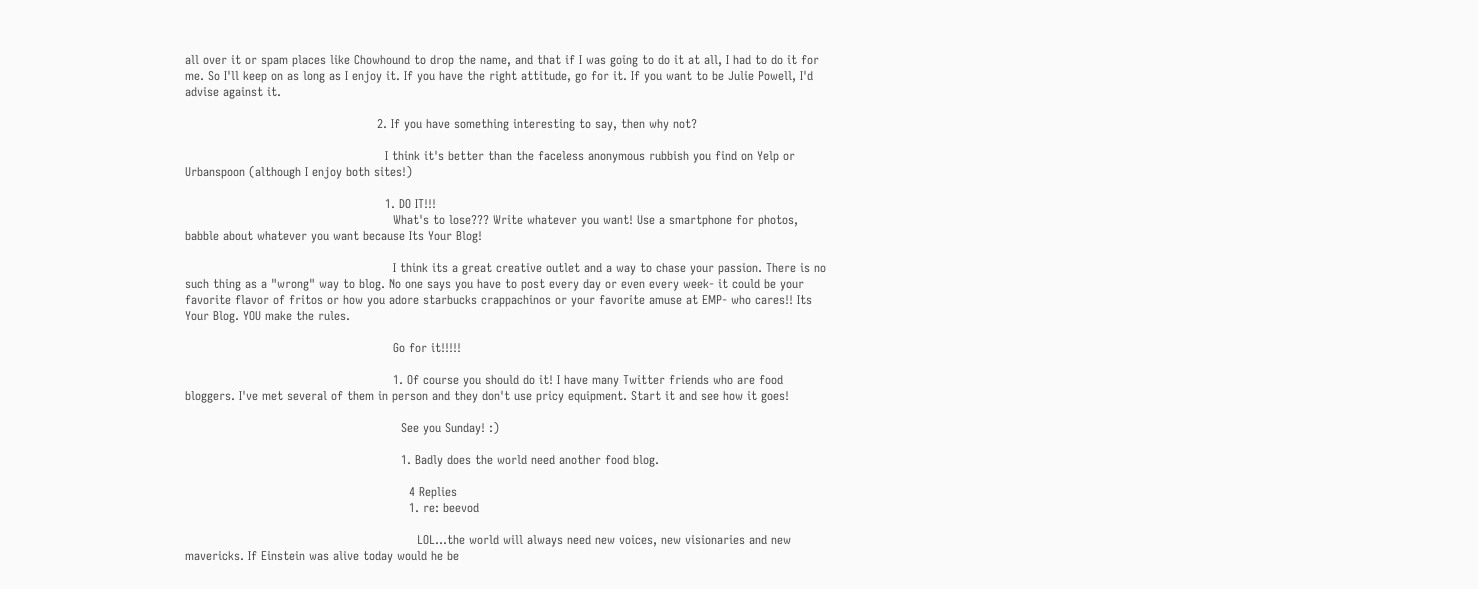all over it or spam places like Chowhound to drop the name, and that if I was going to do it at all, I had to do it for me. So I'll keep on as long as I enjoy it. If you have the right attitude, go for it. If you want to be Julie Powell, I'd advise against it.

                                                2. If you have something interesting to say, then why not?

                                                  I think it's better than the faceless anonymous rubbish you find on Yelp or Urbanspoon (although I enjoy both sites!)

                                                  1. DO IT!!!
                                                    What's to lose??? Write whatever you want! Use a smartphone for photos, babble about whatever you want because Its Your Blog!

                                                    I think its a great creative outlet and a way to chase your passion. There is no such thing as a "wrong" way to blog. No one says you have to post every day or even every week- it could be your favorite flavor of fritos or how you adore starbucks crappachinos or your favorite amuse at EMP- who cares!! Its Your Blog. YOU make the rules.

                                                    Go for it!!!!!

                                                    1. Of course you should do it! I have many Twitter friends who are food bloggers. I've met several of them in person and they don't use pricy equipment. Start it and see how it goes!

                                                      See you Sunday! :)

                                                      1. Badly does the world need another food blog.

                                                        4 Replies
                                                        1. re: beevod

                                                          LOL...the world will always need new voices, new visionaries and new mavericks. If Einstein was alive today would he be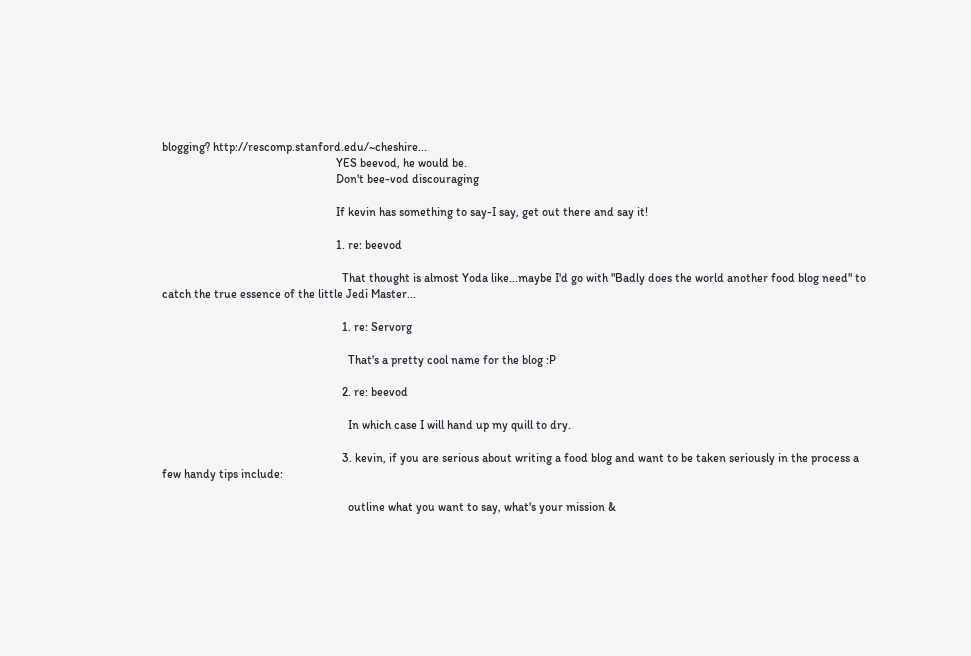blogging? http://rescomp.stanford.edu/~cheshire...
                                                          YES beevod, he would be.
                                                          Don't bee-vod discouraging

                                                          If kevin has something to say-I say, get out there and say it!

                                                          1. re: beevod

                                                            That thought is almost Yoda like...maybe I'd go with "Badly does the world another food blog need" to catch the true essence of the little Jedi Master...

                                                            1. re: Servorg

                                                              That's a pretty cool name for the blog :P

                                                            2. re: beevod

                                                              In which case I will hand up my quill to dry.

                                                            3. kevin, if you are serious about writing a food blog and want to be taken seriously in the process a few handy tips include:

                                                              outline what you want to say, what's your mission &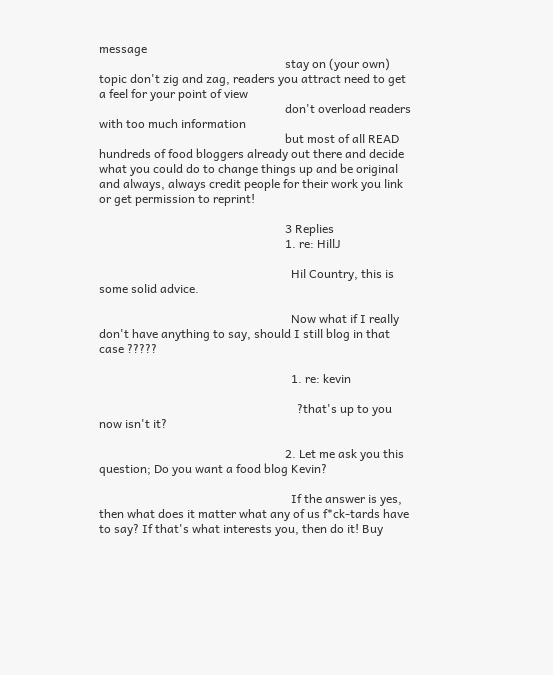message
                                                              stay on (your own) topic don't zig and zag, readers you attract need to get a feel for your point of view
                                                              don't overload readers with too much information
                                                              but most of all READ hundreds of food bloggers already out there and decide what you could do to change things up and be original and always, always credit people for their work you link or get permission to reprint!

                                                              3 Replies
                                                              1. re: HillJ

                                                                Hil Country, this is some solid advice.

                                                                Now what if I really don't have anything to say, should I still blog in that case ?????

                                                                1. re: kevin

                                                                  ?that's up to you now isn't it?

                                                              2. Let me ask you this question; Do you want a food blog Kevin?

                                                                If the answer is yes, then what does it matter what any of us f*ck-tards have to say? If that's what interests you, then do it! Buy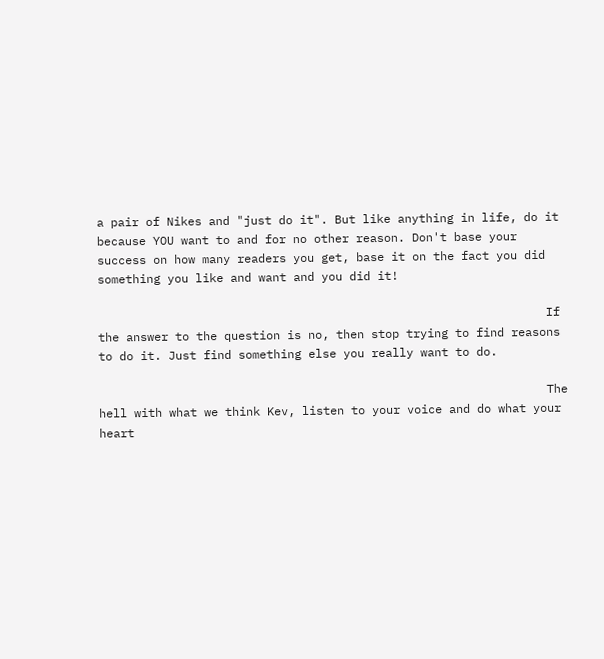a pair of Nikes and "just do it". But like anything in life, do it because YOU want to and for no other reason. Don't base your success on how many readers you get, base it on the fact you did something you like and want and you did it!

                                                                If the answer to the question is no, then stop trying to find reasons to do it. Just find something else you really want to do.

                                                                The hell with what we think Kev, listen to your voice and do what your heart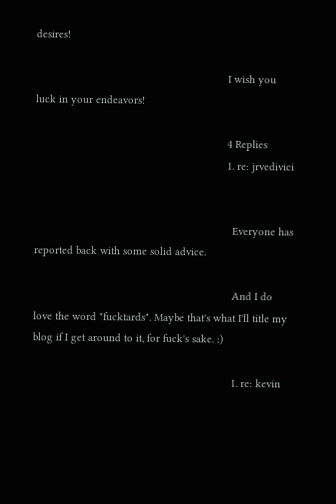desires!

                                                                I wish you luck in your endeavors!

                                                                4 Replies
                                                                1. re: jrvedivici


                                                                  Everyone has reported back with some solid advice.

                                                                  And I do love the word "fucktards". Maybe that's what I'll title my blog if I get around to it, for fuck's sake. :)

                                                                  1. re: kevin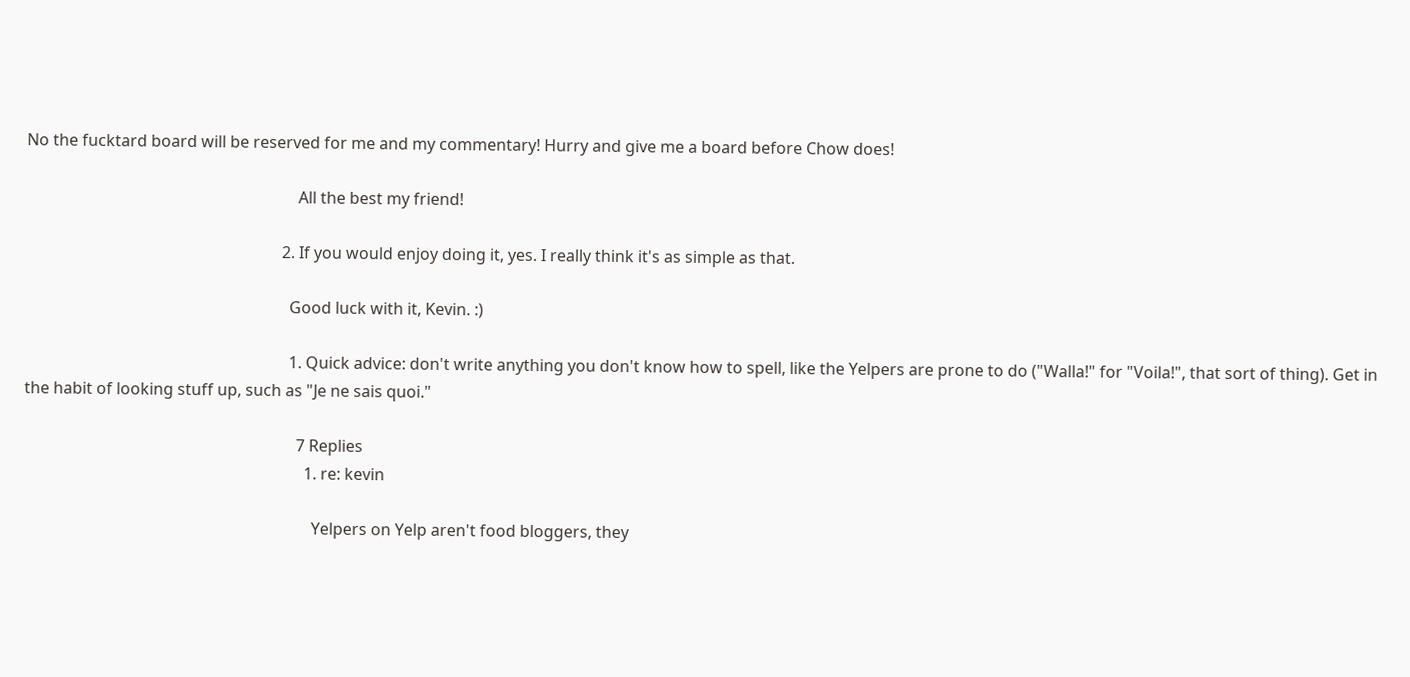No the fucktard board will be reserved for me and my commentary! Hurry and give me a board before Chow does!

                                                                    All the best my friend!

                                                                2. If you would enjoy doing it, yes. I really think it's as simple as that.

                                                                  Good luck with it, Kevin. :)

                                                                  1. Quick advice: don't write anything you don't know how to spell, like the Yelpers are prone to do ("Walla!" for "Voila!", that sort of thing). Get in the habit of looking stuff up, such as "Je ne sais quoi."

                                                                    7 Replies
                                                                      1. re: kevin

                                                                        Yelpers on Yelp aren't food bloggers, they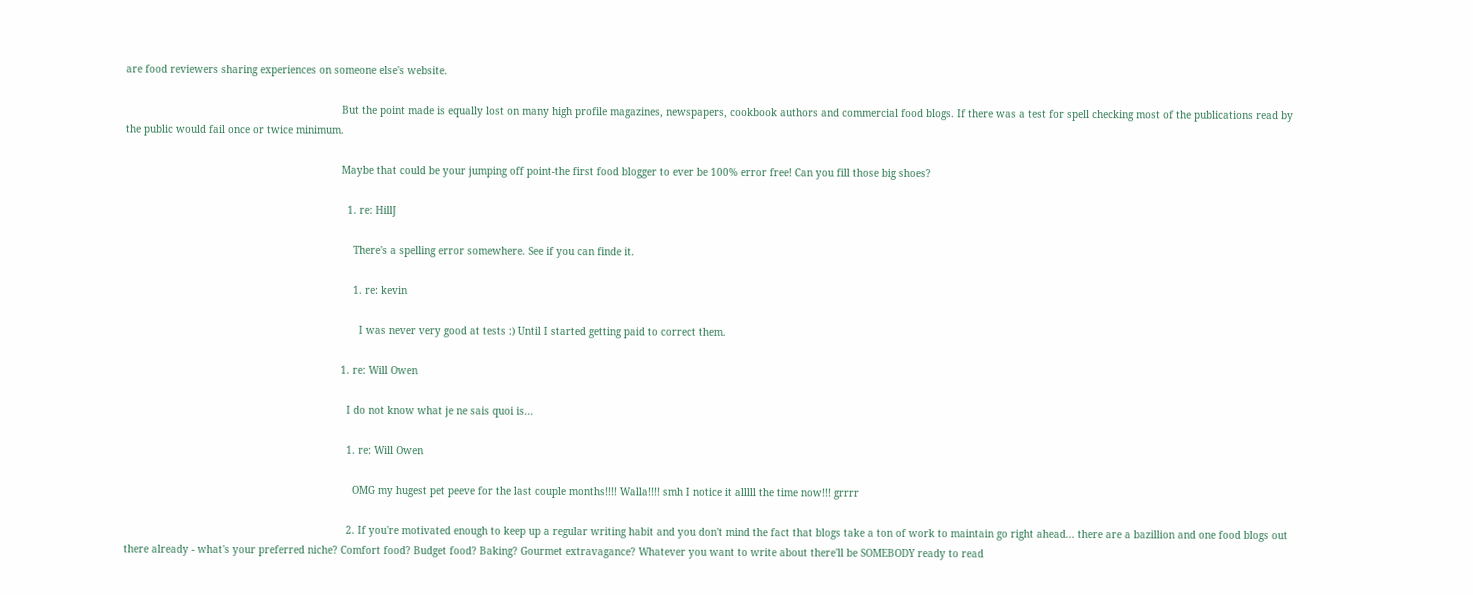are food reviewers sharing experiences on someone else's website.

                                                                        But the point made is equally lost on many high profile magazines, newspapers, cookbook authors and commercial food blogs. If there was a test for spell checking most of the publications read by the public would fail once or twice minimum.

                                                                        Maybe that could be your jumping off point-the first food blogger to ever be 100% error free! Can you fill those big shoes?

                                                                          1. re: HillJ

                                                                            There's a spelling error somewhere. See if you can finde it.

                                                                            1. re: kevin

                                                                              I was never very good at tests :) Until I started getting paid to correct them.

                                                                        1. re: Will Owen

                                                                          I do not know what je ne sais quoi is...

                                                                          1. re: Will Owen

                                                                            OMG my hugest pet peeve for the last couple months!!!! Walla!!!! smh I notice it alllll the time now!!! grrrr

                                                                          2. If you're motivated enough to keep up a regular writing habit and you don't mind the fact that blogs take a ton of work to maintain go right ahead... there are a bazillion and one food blogs out there already - what's your preferred niche? Comfort food? Budget food? Baking? Gourmet extravagance? Whatever you want to write about there'll be SOMEBODY ready to read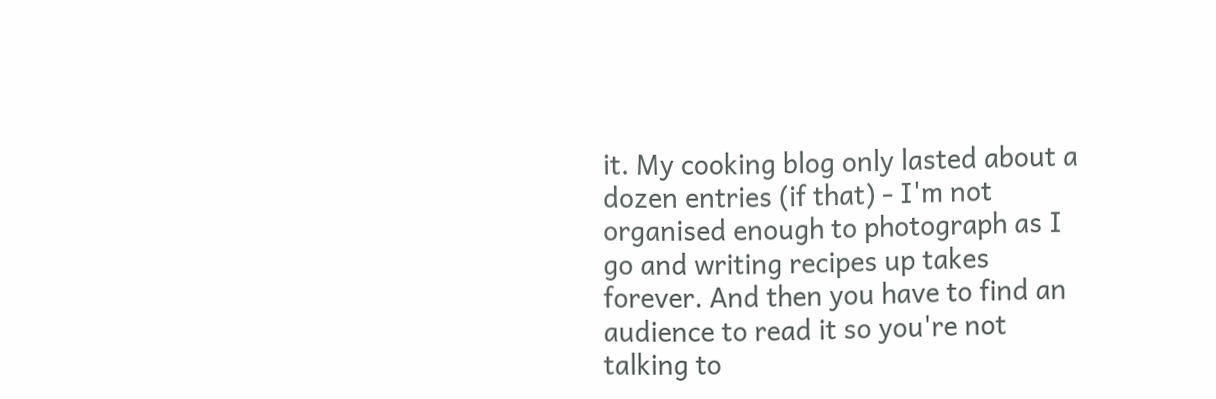it. My cooking blog only lasted about a dozen entries (if that) - I'm not organised enough to photograph as I go and writing recipes up takes forever. And then you have to find an audience to read it so you're not talking to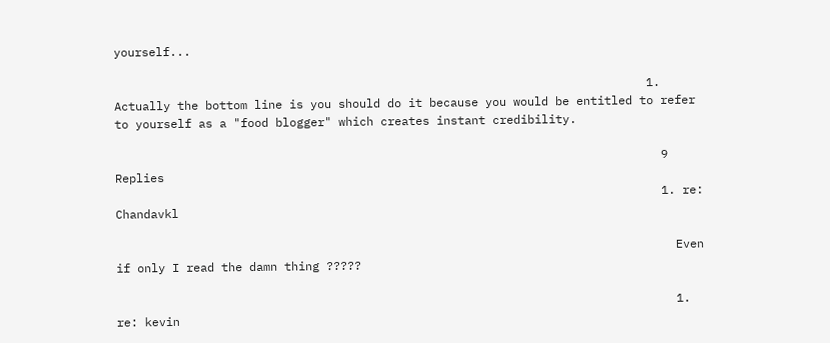yourself...

                                                                            1. Actually the bottom line is you should do it because you would be entitled to refer to yourself as a "food blogger" which creates instant credibility.

                                                                              9 Replies
                                                                              1. re: Chandavkl

                                                                                Even if only I read the damn thing ?????

                                                                                1. re: kevin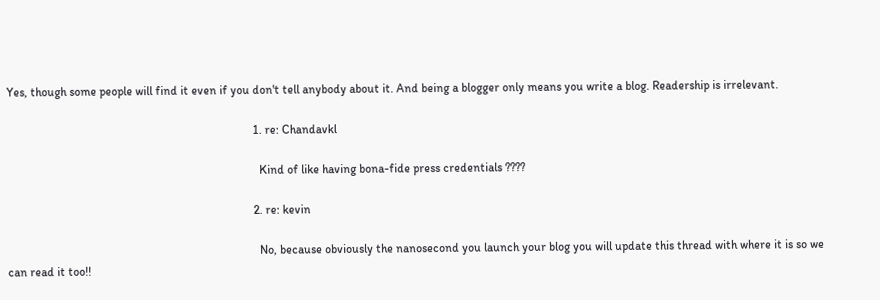Yes, though some people will find it even if you don't tell anybody about it. And being a blogger only means you write a blog. Readership is irrelevant.

                                                                                  1. re: Chandavkl

                                                                                    Kind of like having bona-fide press credentials ????

                                                                                  2. re: kevin

                                                                                    No, because obviously the nanosecond you launch your blog you will update this thread with where it is so we can read it too!!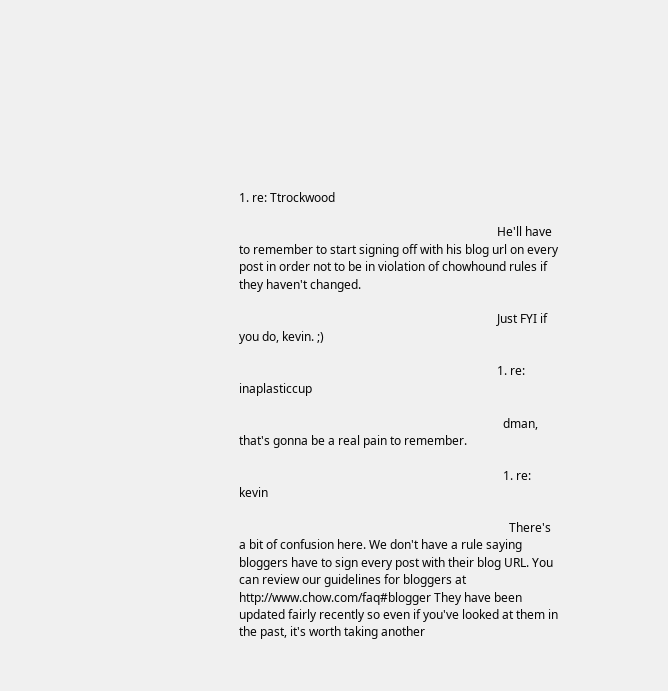1. re: Ttrockwood

                                                                                      He'll have to remember to start signing off with his blog url on every post in order not to be in violation of chowhound rules if they haven't changed.

                                                                                      Just FYI if you do, kevin. ;)

                                                                                      1. re: inaplasticcup

                                                                                        dman, that's gonna be a real pain to remember.

                                                                                        1. re: kevin

                                                                                          There's a bit of confusion here. We don't have a rule saying bloggers have to sign every post with their blog URL. You can review our guidelines for bloggers at http://www.chow.com/faq#blogger They have been updated fairly recently so even if you've looked at them in the past, it's worth taking another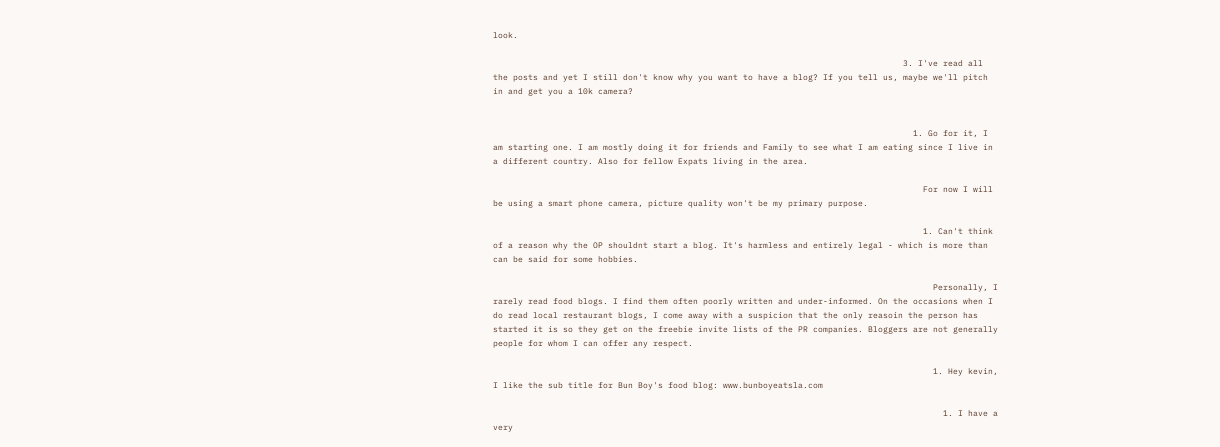look.

                                                                                  3. I've read all the posts and yet I still don't know why you want to have a blog? If you tell us, maybe we'll pitch in and get you a 10k camera?


                                                                                    1. Go for it, I am starting one. I am mostly doing it for friends and Family to see what I am eating since I live in a different country. Also for fellow Expats living in the area.

                                                                                      For now I will be using a smart phone camera, picture quality won't be my primary purpose.

                                                                                      1. Can't think of a reason why the OP shouldnt start a blog. It's harmless and entirely legal - which is more than can be said for some hobbies.

                                                                                        Personally, I rarely read food blogs. I find them often poorly written and under-informed. On the occasions when I do read local restaurant blogs, I come away with a suspicion that the only reasoin the person has started it is so they get on the freebie invite lists of the PR companies. Bloggers are not generally people for whom I can offer any respect.

                                                                                        1. Hey kevin, I like the sub title for Bun Boy's food blog: www.bunboyeatsla.com

                                                                                          1. I have a very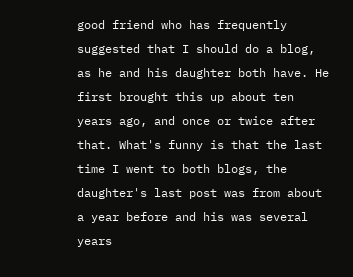good friend who has frequently suggested that I should do a blog, as he and his daughter both have. He first brought this up about ten years ago, and once or twice after that. What's funny is that the last time I went to both blogs, the daughter's last post was from about a year before and his was several years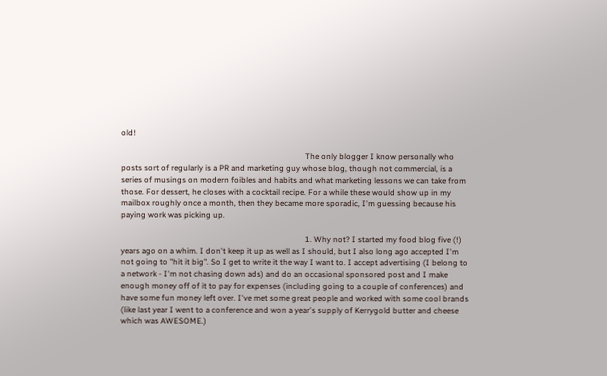old!

                                                                                            The only blogger I know personally who posts sort of regularly is a PR and marketing guy whose blog, though not commercial, is a series of musings on modern foibles and habits and what marketing lessons we can take from those. For dessert, he closes with a cocktail recipe. For a while these would show up in my mailbox roughly once a month, then they became more sporadic, I'm guessing because his paying work was picking up.

                                                                                            1. Why not? I started my food blog five (!) years ago on a whim. I don't keep it up as well as I should, but I also long ago accepted I'm not going to "hit it big". So I get to write it the way I want to. I accept advertising (I belong to a network - I'm not chasing down ads) and do an occasional sponsored post and I make enough money off of it to pay for expenses (including going to a couple of conferences) and have some fun money left over. I've met some great people and worked with some cool brands (like last year I went to a conference and won a year's supply of Kerrygold butter and cheese which was AWESOME.)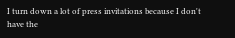I turn down a lot of press invitations because I don't have the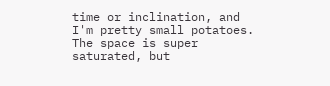time or inclination, and I'm pretty small potatoes. The space is super saturated, but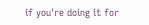if you're doing it for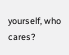yourself, who cares?